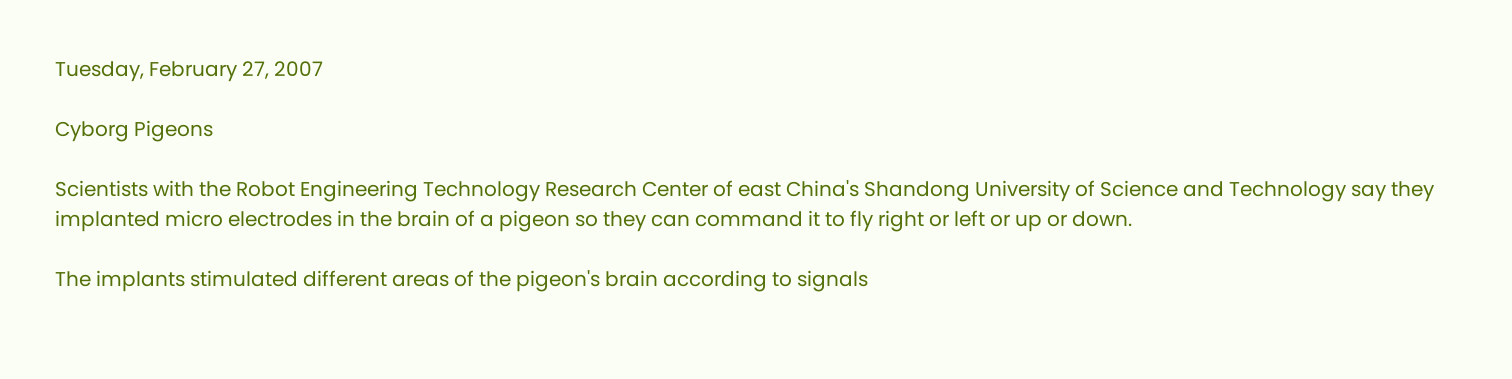Tuesday, February 27, 2007

Cyborg Pigeons

Scientists with the Robot Engineering Technology Research Center of east China's Shandong University of Science and Technology say they implanted micro electrodes in the brain of a pigeon so they can command it to fly right or left or up or down.

The implants stimulated different areas of the pigeon's brain according to signals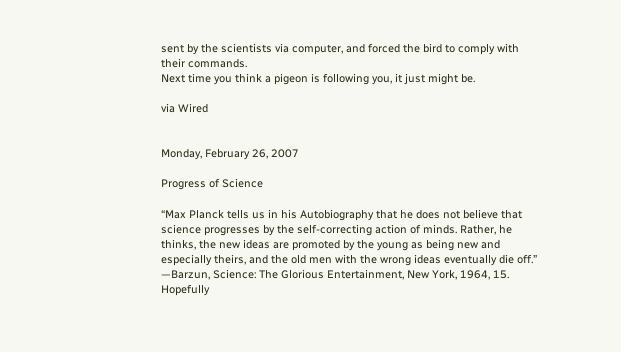sent by the scientists via computer, and forced the bird to comply with their commands.
Next time you think a pigeon is following you, it just might be.

via Wired


Monday, February 26, 2007

Progress of Science

“Max Planck tells us in his Autobiography that he does not believe that science progresses by the self-correcting action of minds. Rather, he thinks, the new ideas are promoted by the young as being new and especially theirs, and the old men with the wrong ideas eventually die off.”
—Barzun, Science: The Glorious Entertainment, New York, 1964, 15.
Hopefully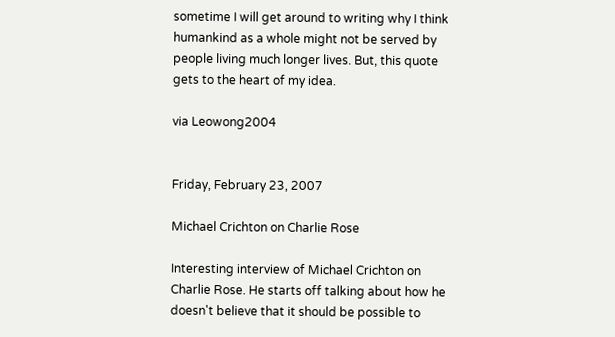sometime I will get around to writing why I think humankind as a whole might not be served by people living much longer lives. But, this quote gets to the heart of my idea.

via Leowong2004


Friday, February 23, 2007

Michael Crichton on Charlie Rose

Interesting interview of Michael Crichton on Charlie Rose. He starts off talking about how he doesn't believe that it should be possible to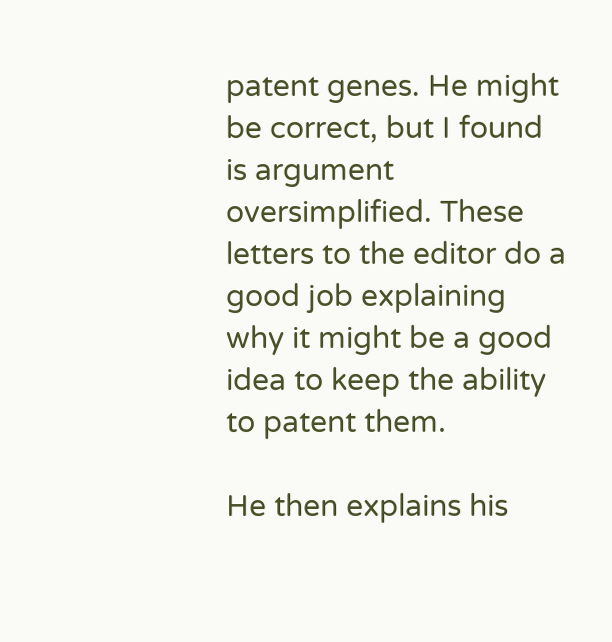patent genes. He might be correct, but I found is argument oversimplified. These letters to the editor do a good job explaining why it might be a good idea to keep the ability to patent them.

He then explains his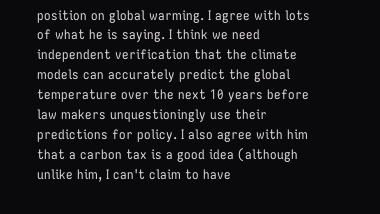position on global warming. I agree with lots of what he is saying. I think we need independent verification that the climate models can accurately predict the global temperature over the next 10 years before law makers unquestioningly use their predictions for policy. I also agree with him that a carbon tax is a good idea (although unlike him, I can't claim to have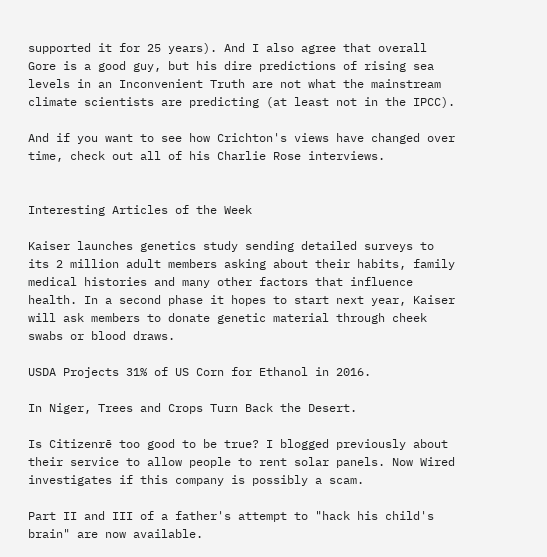supported it for 25 years). And I also agree that overall Gore is a good guy, but his dire predictions of rising sea levels in an Inconvenient Truth are not what the mainstream climate scientists are predicting (at least not in the IPCC).

And if you want to see how Crichton's views have changed over time, check out all of his Charlie Rose interviews.


Interesting Articles of the Week

Kaiser launches genetics study sending detailed surveys to its 2 million adult members asking about their habits, family medical histories and many other factors that influence health. In a second phase it hopes to start next year, Kaiser will ask members to donate genetic material through cheek swabs or blood draws.

USDA Projects 31% of US Corn for Ethanol in 2016.

In Niger, Trees and Crops Turn Back the Desert.

Is Citizenrē too good to be true? I blogged previously about their service to allow people to rent solar panels. Now Wired investigates if this company is possibly a scam.

Part II and III of a father's attempt to "hack his child's brain" are now available.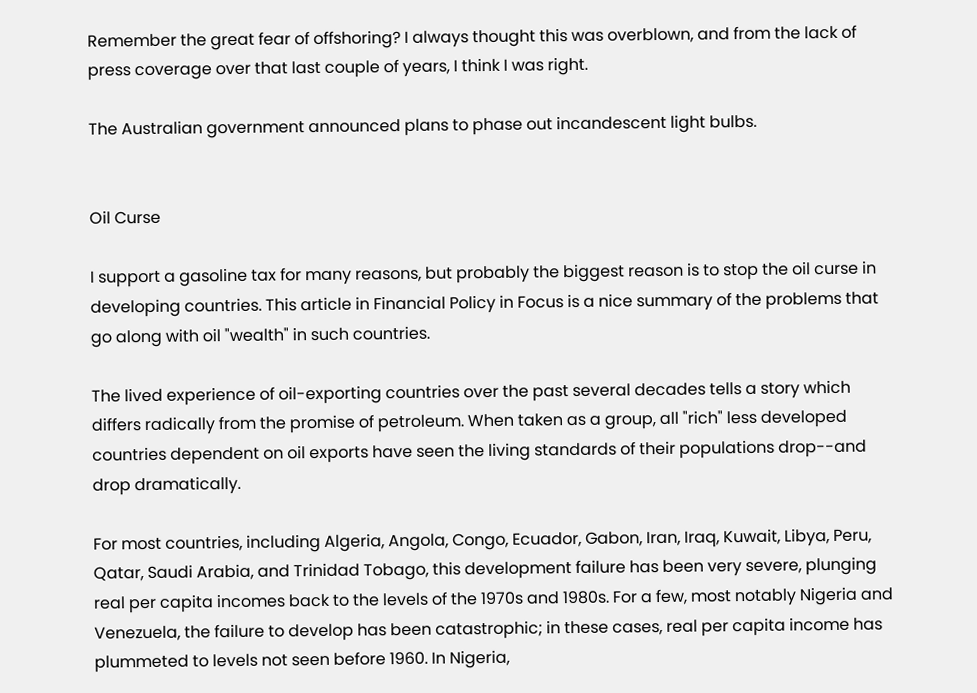Remember the great fear of offshoring? I always thought this was overblown, and from the lack of press coverage over that last couple of years, I think I was right.

The Australian government announced plans to phase out incandescent light bulbs.


Oil Curse

I support a gasoline tax for many reasons, but probably the biggest reason is to stop the oil curse in developing countries. This article in Financial Policy in Focus is a nice summary of the problems that go along with oil "wealth" in such countries.

The lived experience of oil-exporting countries over the past several decades tells a story which differs radically from the promise of petroleum. When taken as a group, all "rich" less developed countries dependent on oil exports have seen the living standards of their populations drop--and drop dramatically.

For most countries, including Algeria, Angola, Congo, Ecuador, Gabon, Iran, Iraq, Kuwait, Libya, Peru, Qatar, Saudi Arabia, and Trinidad Tobago, this development failure has been very severe, plunging real per capita incomes back to the levels of the 1970s and 1980s. For a few, most notably Nigeria and Venezuela, the failure to develop has been catastrophic; in these cases, real per capita income has plummeted to levels not seen before 1960. In Nigeria,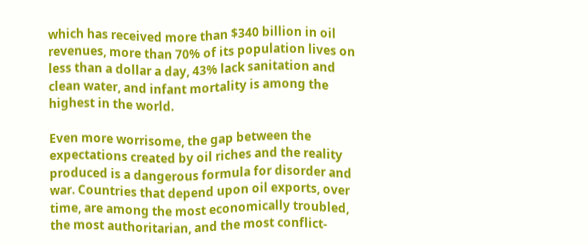which has received more than $340 billion in oil revenues, more than 70% of its population lives on less than a dollar a day, 43% lack sanitation and clean water, and infant mortality is among the highest in the world.

Even more worrisome, the gap between the expectations created by oil riches and the reality produced is a dangerous formula for disorder and war. Countries that depend upon oil exports, over time, are among the most economically troubled, the most authoritarian, and the most conflict-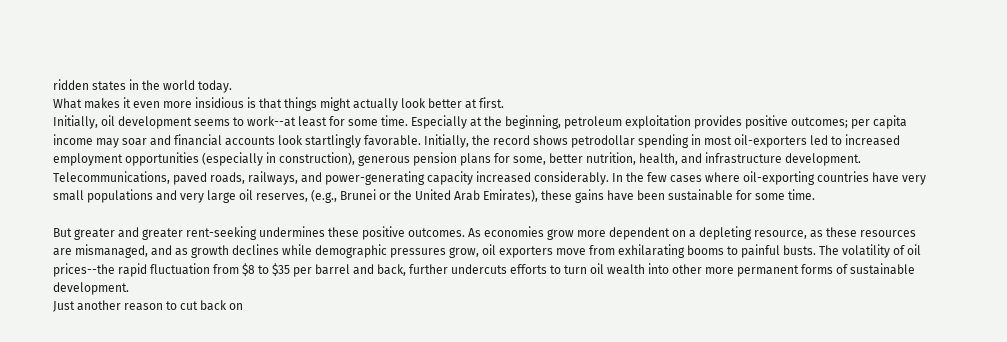ridden states in the world today.
What makes it even more insidious is that things might actually look better at first.
Initially, oil development seems to work--at least for some time. Especially at the beginning, petroleum exploitation provides positive outcomes; per capita income may soar and financial accounts look startlingly favorable. Initially, the record shows petrodollar spending in most oil-exporters led to increased employment opportunities (especially in construction), generous pension plans for some, better nutrition, health, and infrastructure development. Telecommunications, paved roads, railways, and power-generating capacity increased considerably. In the few cases where oil-exporting countries have very small populations and very large oil reserves, (e.g., Brunei or the United Arab Emirates), these gains have been sustainable for some time.

But greater and greater rent-seeking undermines these positive outcomes. As economies grow more dependent on a depleting resource, as these resources are mismanaged, and as growth declines while demographic pressures grow, oil exporters move from exhilarating booms to painful busts. The volatility of oil prices--the rapid fluctuation from $8 to $35 per barrel and back, further undercuts efforts to turn oil wealth into other more permanent forms of sustainable development.
Just another reason to cut back on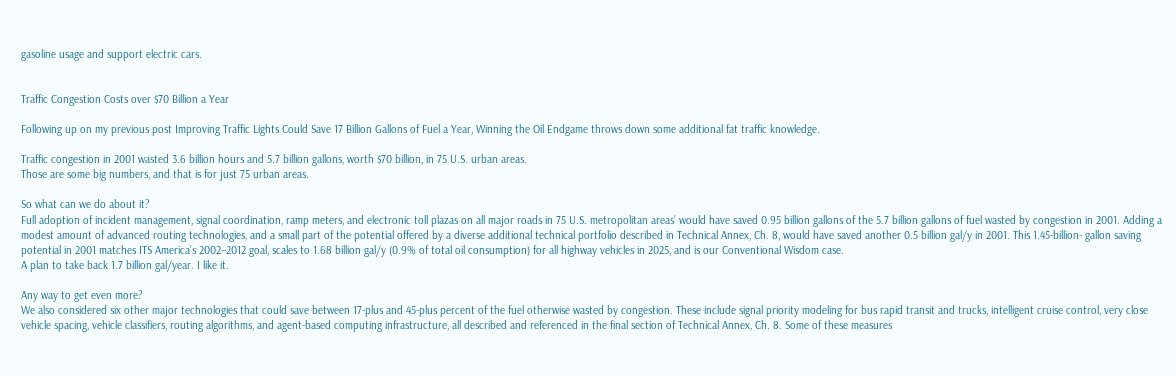gasoline usage and support electric cars.


Traffic Congestion Costs over $70 Billion a Year

Following up on my previous post Improving Traffic Lights Could Save 17 Billion Gallons of Fuel a Year, Winning the Oil Endgame throws down some additional fat traffic knowledge.

Traffic congestion in 2001 wasted 3.6 billion hours and 5.7 billion gallons, worth $70 billion, in 75 U.S. urban areas.
Those are some big numbers, and that is for just 75 urban areas.

So what can we do about it?
Full adoption of incident management, signal coordination, ramp meters, and electronic toll plazas on all major roads in 75 U.S. metropolitan areas’ would have saved 0.95 billion gallons of the 5.7 billion gallons of fuel wasted by congestion in 2001. Adding a modest amount of advanced routing technologies, and a small part of the potential offered by a diverse additional technical portfolio described in Technical Annex, Ch. 8, would have saved another 0.5 billion gal/y in 2001. This 1.45-billion- gallon saving potential in 2001 matches ITS America’s 2002–2012 goal, scales to 1.68 billion gal/y (0.9% of total oil consumption) for all highway vehicles in 2025, and is our Conventional Wisdom case.
A plan to take back 1.7 billion gal/year. I like it.

Any way to get even more?
We also considered six other major technologies that could save between 17-plus and 45-plus percent of the fuel otherwise wasted by congestion. These include signal priority modeling for bus rapid transit and trucks, intelligent cruise control, very close vehicle spacing, vehicle classifiers, routing algorithms, and agent-based computing infrastructure, all described and referenced in the final section of Technical Annex, Ch. 8. Some of these measures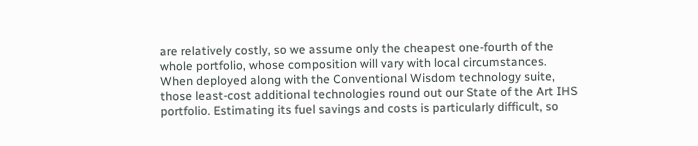are relatively costly, so we assume only the cheapest one-fourth of the whole portfolio, whose composition will vary with local circumstances. When deployed along with the Conventional Wisdom technology suite, those least-cost additional technologies round out our State of the Art IHS portfolio. Estimating its fuel savings and costs is particularly difficult, so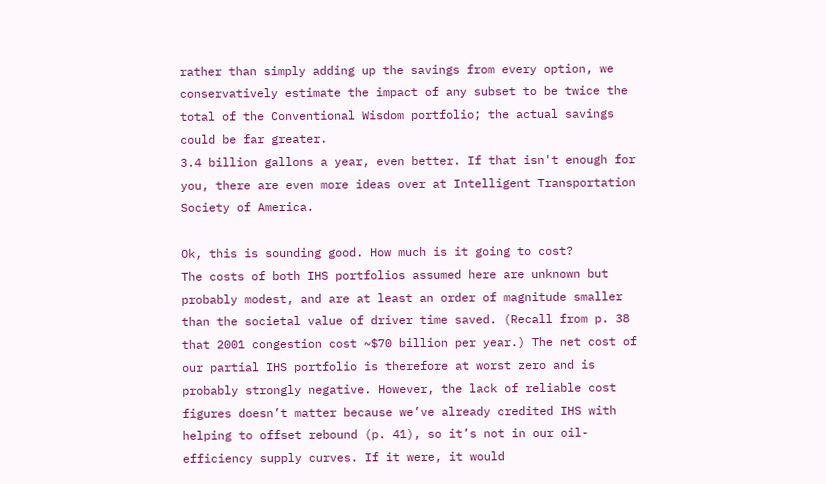rather than simply adding up the savings from every option, we conservatively estimate the impact of any subset to be twice the total of the Conventional Wisdom portfolio; the actual savings could be far greater.
3.4 billion gallons a year, even better. If that isn't enough for you, there are even more ideas over at Intelligent Transportation Society of America.

Ok, this is sounding good. How much is it going to cost?
The costs of both IHS portfolios assumed here are unknown but probably modest, and are at least an order of magnitude smaller than the societal value of driver time saved. (Recall from p. 38 that 2001 congestion cost ~$70 billion per year.) The net cost of our partial IHS portfolio is therefore at worst zero and is probably strongly negative. However, the lack of reliable cost figures doesn’t matter because we’ve already credited IHS with helping to offset rebound (p. 41), so it’s not in our oil-efficiency supply curves. If it were, it would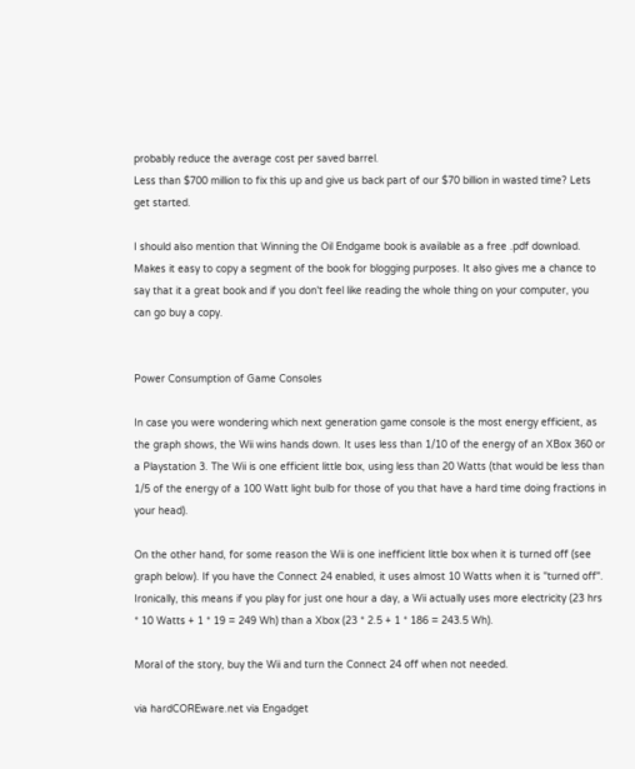probably reduce the average cost per saved barrel.
Less than $700 million to fix this up and give us back part of our $70 billion in wasted time? Lets get started.

I should also mention that Winning the Oil Endgame book is available as a free .pdf download. Makes it easy to copy a segment of the book for blogging purposes. It also gives me a chance to say that it a great book and if you don't feel like reading the whole thing on your computer, you can go buy a copy.


Power Consumption of Game Consoles

In case you were wondering which next generation game console is the most energy efficient, as the graph shows, the Wii wins hands down. It uses less than 1/10 of the energy of an XBox 360 or a Playstation 3. The Wii is one efficient little box, using less than 20 Watts (that would be less than 1/5 of the energy of a 100 Watt light bulb for those of you that have a hard time doing fractions in your head).

On the other hand, for some reason the Wii is one inefficient little box when it is turned off (see graph below). If you have the Connect 24 enabled, it uses almost 10 Watts when it is "turned off". Ironically, this means if you play for just one hour a day, a Wii actually uses more electricity (23 hrs * 10 Watts + 1 * 19 = 249 Wh) than a Xbox (23 * 2.5 + 1 * 186 = 243.5 Wh).

Moral of the story, buy the Wii and turn the Connect 24 off when not needed.

via hardCOREware.net via Engadget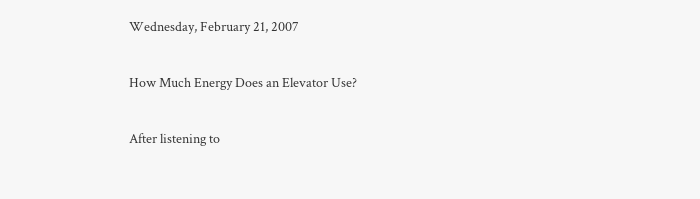Wednesday, February 21, 2007

How Much Energy Does an Elevator Use?

After listening to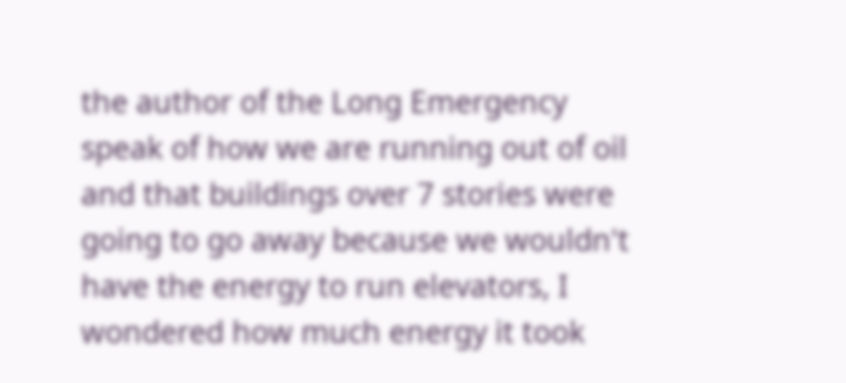the author of the Long Emergency speak of how we are running out of oil and that buildings over 7 stories were going to go away because we wouldn't have the energy to run elevators, I wondered how much energy it took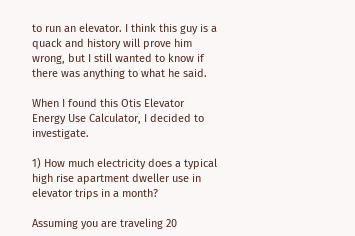to run an elevator. I think this guy is a quack and history will prove him wrong, but I still wanted to know if there was anything to what he said.

When I found this Otis Elevator Energy Use Calculator, I decided to investigate.

1) How much electricity does a typical high rise apartment dweller use in elevator trips in a month?

Assuming you are traveling 20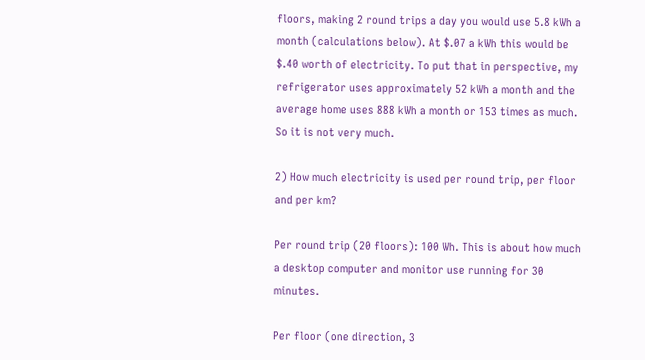floors, making 2 round trips a day you would use 5.8 kWh a month (calculations below). At $.07 a kWh this would be $.40 worth of electricity. To put that in perspective, my refrigerator uses approximately 52 kWh a month and the average home uses 888 kWh a month or 153 times as much. So it is not very much.

2) How much electricity is used per round trip, per floor and per km?

Per round trip (20 floors): 100 Wh. This is about how much a desktop computer and monitor use running for 30 minutes.

Per floor (one direction, 3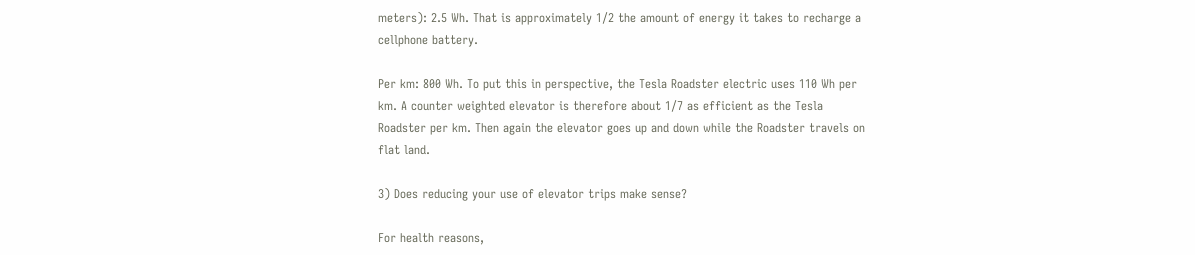meters): 2.5 Wh. That is approximately 1/2 the amount of energy it takes to recharge a cellphone battery.

Per km: 800 Wh. To put this in perspective, the Tesla Roadster electric uses 110 Wh per km. A counter weighted elevator is therefore about 1/7 as efficient as the Tesla Roadster per km. Then again the elevator goes up and down while the Roadster travels on flat land.

3) Does reducing your use of elevator trips make sense?

For health reasons,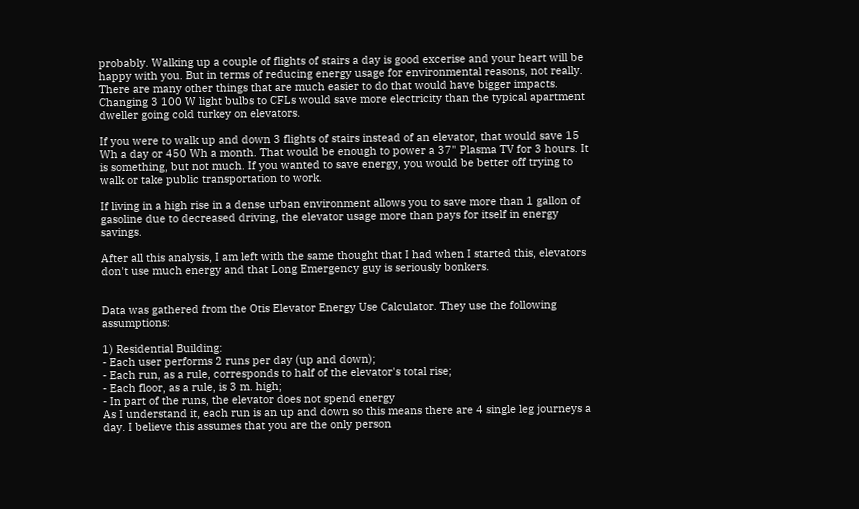probably. Walking up a couple of flights of stairs a day is good excerise and your heart will be happy with you. But in terms of reducing energy usage for environmental reasons, not really. There are many other things that are much easier to do that would have bigger impacts. Changing 3 100 W light bulbs to CFLs would save more electricity than the typical apartment dweller going cold turkey on elevators.

If you were to walk up and down 3 flights of stairs instead of an elevator, that would save 15 Wh a day or 450 Wh a month. That would be enough to power a 37" Plasma TV for 3 hours. It is something, but not much. If you wanted to save energy, you would be better off trying to walk or take public transportation to work.

If living in a high rise in a dense urban environment allows you to save more than 1 gallon of gasoline due to decreased driving, the elevator usage more than pays for itself in energy savings.

After all this analysis, I am left with the same thought that I had when I started this, elevators don't use much energy and that Long Emergency guy is seriously bonkers.


Data was gathered from the Otis Elevator Energy Use Calculator. They use the following assumptions:

1) Residential Building:
- Each user performs 2 runs per day (up and down);
- Each run, as a rule, corresponds to half of the elevator's total rise;
- Each floor, as a rule, is 3 m. high;
- In part of the runs, the elevator does not spend energy
As I understand it, each run is an up and down so this means there are 4 single leg journeys a day. I believe this assumes that you are the only person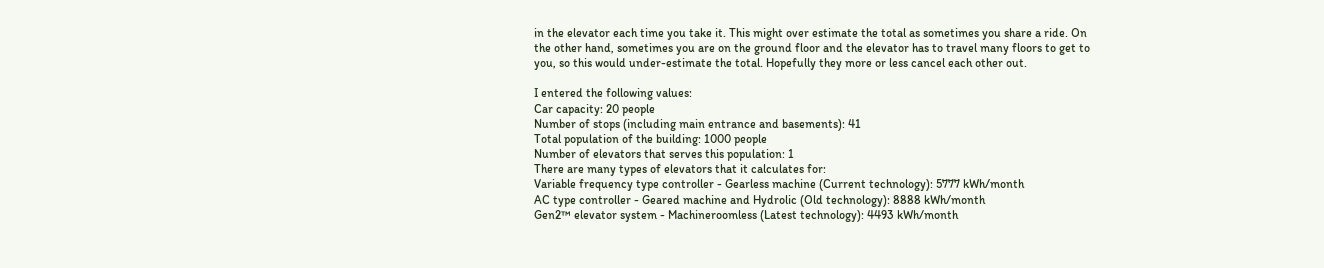in the elevator each time you take it. This might over estimate the total as sometimes you share a ride. On the other hand, sometimes you are on the ground floor and the elevator has to travel many floors to get to you, so this would under-estimate the total. Hopefully they more or less cancel each other out.

I entered the following values:
Car capacity: 20 people
Number of stops (including main entrance and basements): 41
Total population of the building: 1000 people
Number of elevators that serves this population: 1
There are many types of elevators that it calculates for:
Variable frequency type controller - Gearless machine (Current technology): 5777 kWh/month
AC type controller - Geared machine and Hydrolic (Old technology): 8888 kWh/month
Gen2™ elevator system - Machineroomless (Latest technology): 4493 kWh/month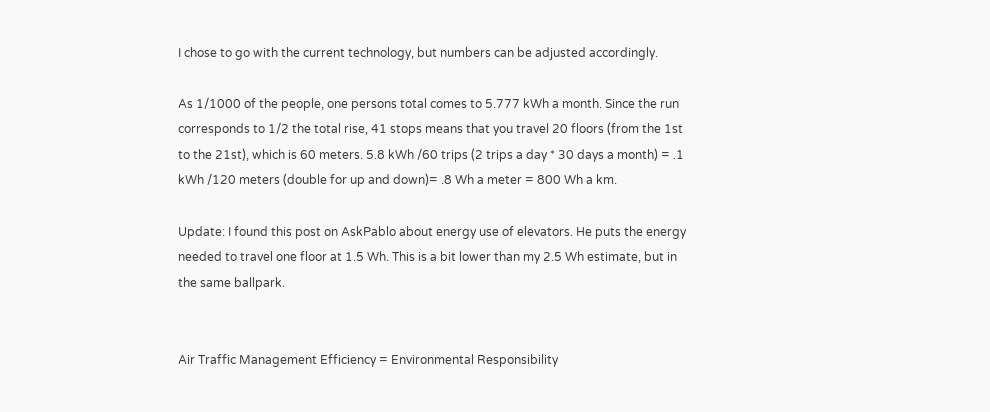I chose to go with the current technology, but numbers can be adjusted accordingly.

As 1/1000 of the people, one persons total comes to 5.777 kWh a month. Since the run corresponds to 1/2 the total rise, 41 stops means that you travel 20 floors (from the 1st to the 21st), which is 60 meters. 5.8 kWh /60 trips (2 trips a day * 30 days a month) = .1 kWh /120 meters (double for up and down)= .8 Wh a meter = 800 Wh a km.

Update: I found this post on AskPablo about energy use of elevators. He puts the energy needed to travel one floor at 1.5 Wh. This is a bit lower than my 2.5 Wh estimate, but in the same ballpark.


Air Traffic Management Efficiency = Environmental Responsibility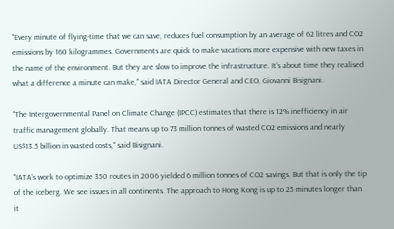"Every minute of flying-time that we can save, reduces fuel consumption by an average of 62 litres and CO2 emissions by 160 kilogrammes. Governments are quick to make vacations more expensive with new taxes in the name of the environment. But they are slow to improve the infrastructure. It’s about time they realised what a difference a minute can make," said IATA Director General and CEO, Giovanni Bisignani.

"The Intergovernmental Panel on Climate Change (IPCC) estimates that there is 12% inefficiency in air traffic management globally. That means up to 73 million tonnes of wasted CO2 emissions and nearly US$13.5 billion in wasted costs," said Bisignani.

"IATA’s work to optimize 350 routes in 2006 yielded 6 million tonnes of CO2 savings. But that is only the tip of the iceberg. We see issues in all continents. The approach to Hong Kong is up to 25 minutes longer than it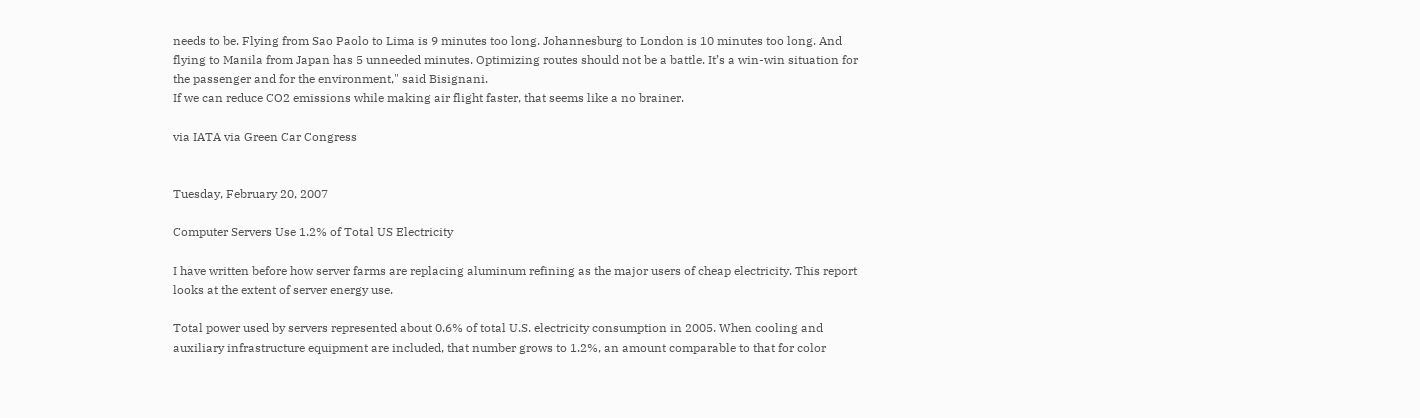needs to be. Flying from Sao Paolo to Lima is 9 minutes too long. Johannesburg to London is 10 minutes too long. And flying to Manila from Japan has 5 unneeded minutes. Optimizing routes should not be a battle. It’s a win-win situation for the passenger and for the environment," said Bisignani.
If we can reduce CO2 emissions while making air flight faster, that seems like a no brainer.

via IATA via Green Car Congress


Tuesday, February 20, 2007

Computer Servers Use 1.2% of Total US Electricity

I have written before how server farms are replacing aluminum refining as the major users of cheap electricity. This report looks at the extent of server energy use.

Total power used by servers represented about 0.6% of total U.S. electricity consumption in 2005. When cooling and auxiliary infrastructure equipment are included, that number grows to 1.2%, an amount comparable to that for color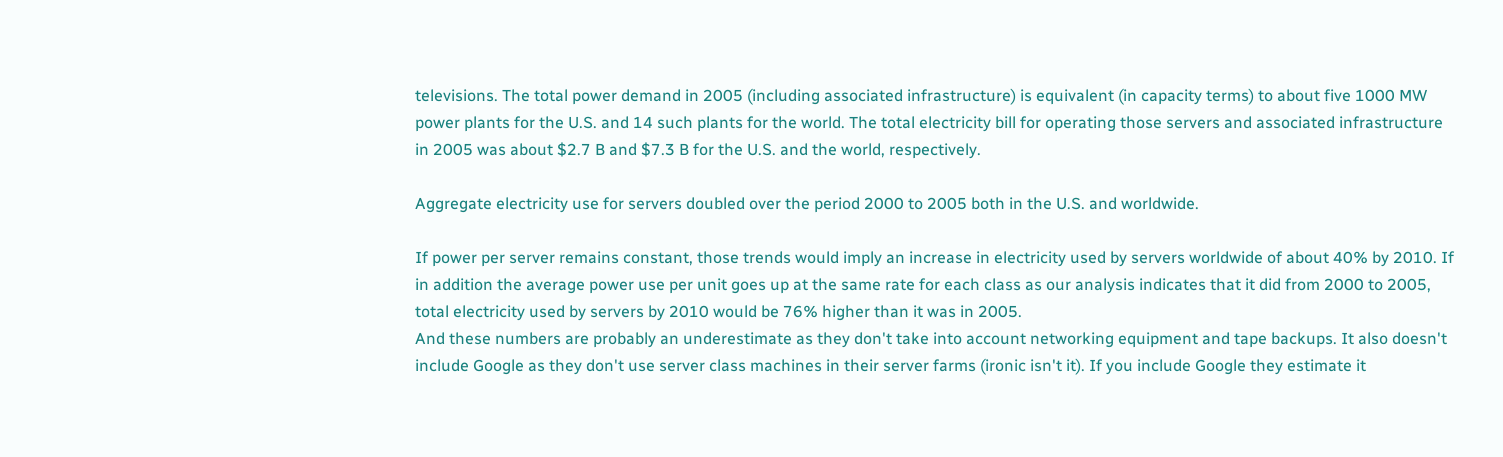televisions. The total power demand in 2005 (including associated infrastructure) is equivalent (in capacity terms) to about five 1000 MW power plants for the U.S. and 14 such plants for the world. The total electricity bill for operating those servers and associated infrastructure in 2005 was about $2.7 B and $7.3 B for the U.S. and the world, respectively.

Aggregate electricity use for servers doubled over the period 2000 to 2005 both in the U.S. and worldwide.

If power per server remains constant, those trends would imply an increase in electricity used by servers worldwide of about 40% by 2010. If in addition the average power use per unit goes up at the same rate for each class as our analysis indicates that it did from 2000 to 2005, total electricity used by servers by 2010 would be 76% higher than it was in 2005.
And these numbers are probably an underestimate as they don't take into account networking equipment and tape backups. It also doesn't include Google as they don't use server class machines in their server farms (ironic isn't it). If you include Google they estimate it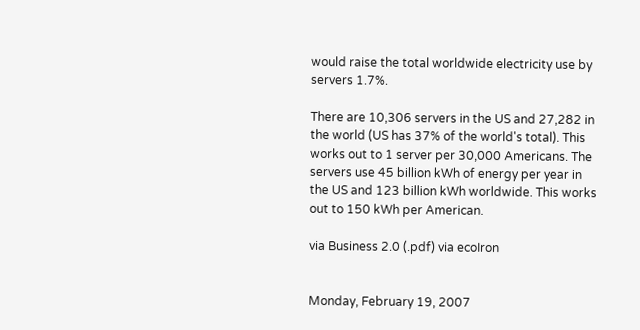would raise the total worldwide electricity use by servers 1.7%.

There are 10,306 servers in the US and 27,282 in the world (US has 37% of the world's total). This works out to 1 server per 30,000 Americans. The servers use 45 billion kWh of energy per year in the US and 123 billion kWh worldwide. This works out to 150 kWh per American.

via Business 2.0 (.pdf) via ecoIron


Monday, February 19, 2007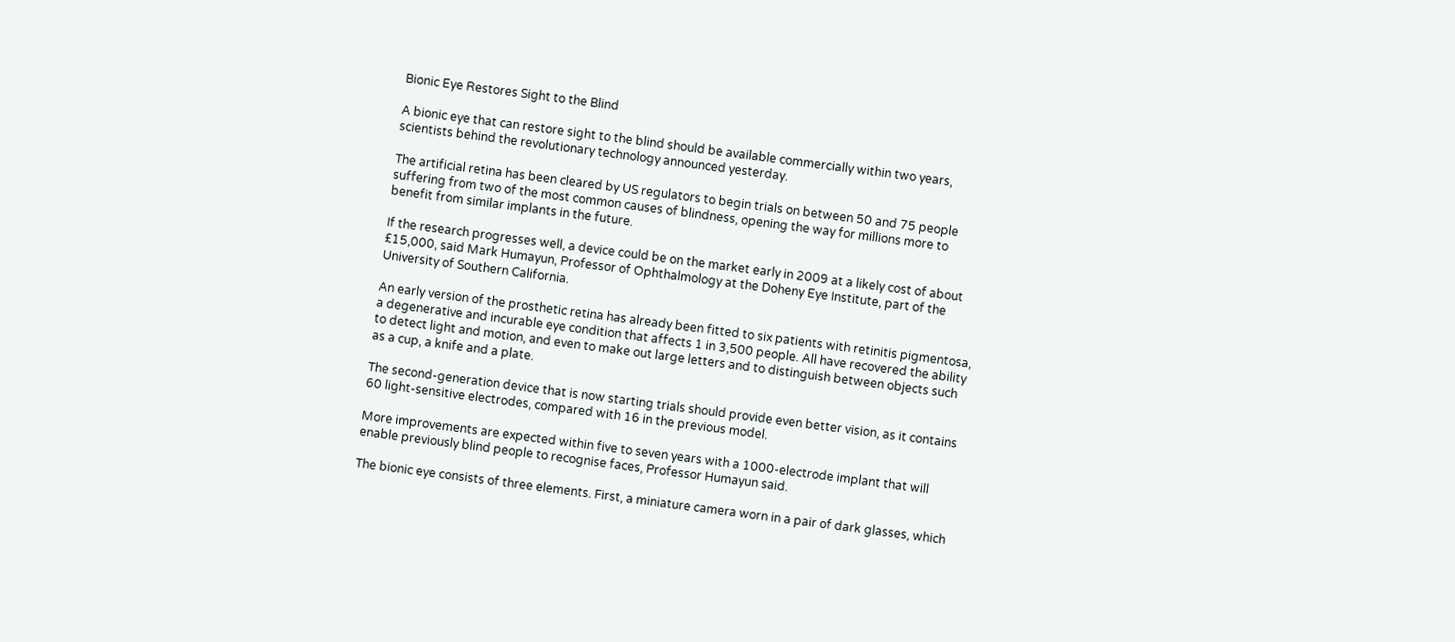Bionic Eye Restores Sight to the Blind

A bionic eye that can restore sight to the blind should be available commercially within two years, scientists behind the revolutionary technology announced yesterday.

The artificial retina has been cleared by US regulators to begin trials on between 50 and 75 people suffering from two of the most common causes of blindness, opening the way for millions more to benefit from similar implants in the future.

If the research progresses well, a device could be on the market early in 2009 at a likely cost of about £15,000, said Mark Humayun, Professor of Ophthalmology at the Doheny Eye Institute, part of the University of Southern California.

An early version of the prosthetic retina has already been fitted to six patients with retinitis pigmentosa, a degenerative and incurable eye condition that affects 1 in 3,500 people. All have recovered the ability to detect light and motion, and even to make out large letters and to distinguish between objects such as a cup, a knife and a plate.

The second-generation device that is now starting trials should provide even better vision, as it contains 60 light-sensitive electrodes, compared with 16 in the previous model.

More improvements are expected within five to seven years with a 1000-electrode implant that will enable previously blind people to recognise faces, Professor Humayun said.

The bionic eye consists of three elements. First, a miniature camera worn in a pair of dark glasses, which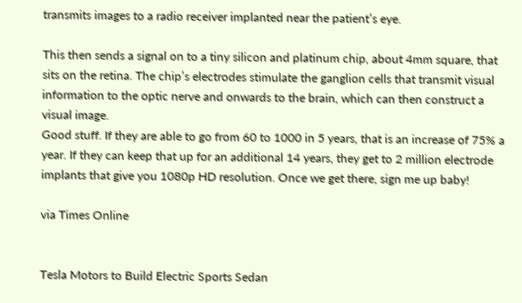transmits images to a radio receiver implanted near the patient’s eye.

This then sends a signal on to a tiny silicon and platinum chip, about 4mm square, that sits on the retina. The chip’s electrodes stimulate the ganglion cells that transmit visual information to the optic nerve and onwards to the brain, which can then construct a visual image.
Good stuff. If they are able to go from 60 to 1000 in 5 years, that is an increase of 75% a year. If they can keep that up for an additional 14 years, they get to 2 million electrode implants that give you 1080p HD resolution. Once we get there, sign me up baby!

via Times Online


Tesla Motors to Build Electric Sports Sedan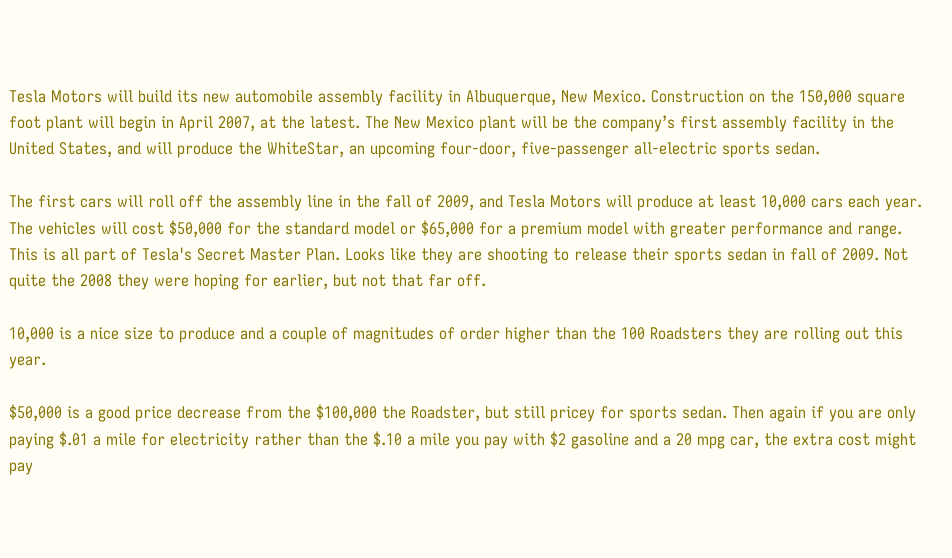Tesla Motors will build its new automobile assembly facility in Albuquerque, New Mexico. Construction on the 150,000 square foot plant will begin in April 2007, at the latest. The New Mexico plant will be the company’s first assembly facility in the United States, and will produce the WhiteStar, an upcoming four-door, five-passenger all-electric sports sedan.

The first cars will roll off the assembly line in the fall of 2009, and Tesla Motors will produce at least 10,000 cars each year. The vehicles will cost $50,000 for the standard model or $65,000 for a premium model with greater performance and range.
This is all part of Tesla's Secret Master Plan. Looks like they are shooting to release their sports sedan in fall of 2009. Not quite the 2008 they were hoping for earlier, but not that far off.

10,000 is a nice size to produce and a couple of magnitudes of order higher than the 100 Roadsters they are rolling out this year.

$50,000 is a good price decrease from the $100,000 the Roadster, but still pricey for sports sedan. Then again if you are only paying $.01 a mile for electricity rather than the $.10 a mile you pay with $2 gasoline and a 20 mpg car, the extra cost might pay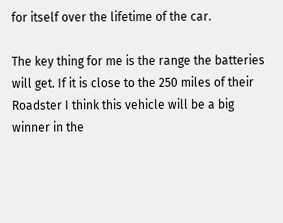for itself over the lifetime of the car.

The key thing for me is the range the batteries will get. If it is close to the 250 miles of their Roadster I think this vehicle will be a big winner in the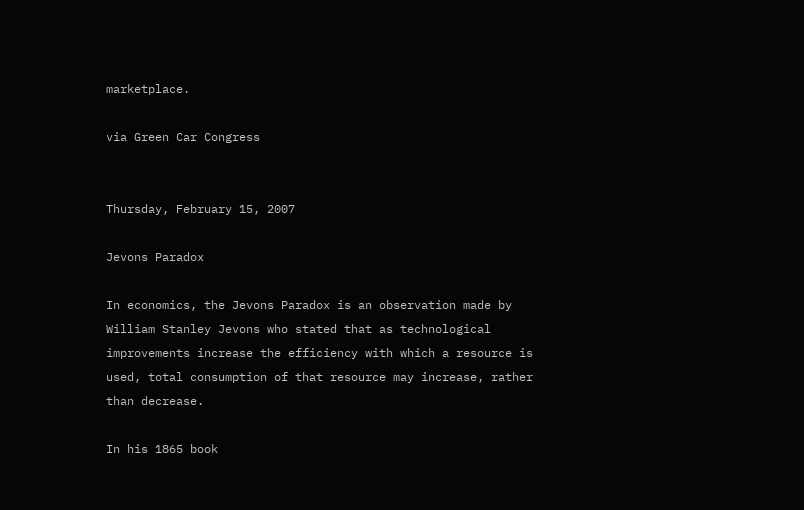marketplace.

via Green Car Congress


Thursday, February 15, 2007

Jevons Paradox

In economics, the Jevons Paradox is an observation made by William Stanley Jevons who stated that as technological improvements increase the efficiency with which a resource is used, total consumption of that resource may increase, rather than decrease.

In his 1865 book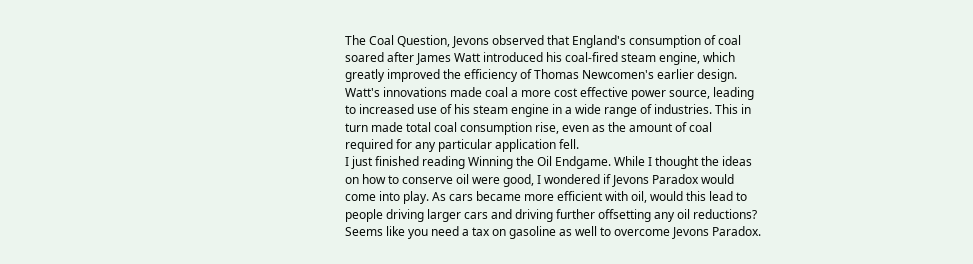The Coal Question, Jevons observed that England's consumption of coal soared after James Watt introduced his coal-fired steam engine, which greatly improved the efficiency of Thomas Newcomen's earlier design. Watt's innovations made coal a more cost effective power source, leading to increased use of his steam engine in a wide range of industries. This in turn made total coal consumption rise, even as the amount of coal required for any particular application fell.
I just finished reading Winning the Oil Endgame. While I thought the ideas on how to conserve oil were good, I wondered if Jevons Paradox would come into play. As cars became more efficient with oil, would this lead to people driving larger cars and driving further offsetting any oil reductions? Seems like you need a tax on gasoline as well to overcome Jevons Paradox.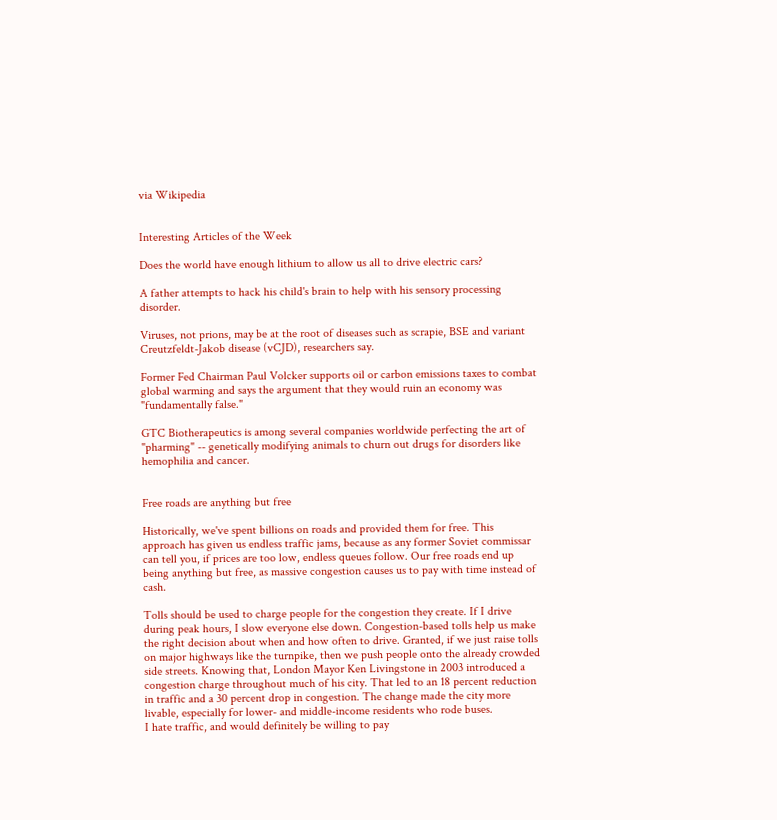via Wikipedia


Interesting Articles of the Week

Does the world have enough lithium to allow us all to drive electric cars?

A father attempts to hack his child's brain to help with his sensory processing disorder.

Viruses, not prions, may be at the root of diseases such as scrapie, BSE and variant Creutzfeldt-Jakob disease (vCJD), researchers say.

Former Fed Chairman Paul Volcker supports oil or carbon emissions taxes to combat global warming and says the argument that they would ruin an economy was "fundamentally false."

GTC Biotherapeutics is among several companies worldwide perfecting the art of "pharming" -- genetically modifying animals to churn out drugs for disorders like hemophilia and cancer.


Free roads are anything but free

Historically, we've spent billions on roads and provided them for free. This approach has given us endless traffic jams, because as any former Soviet commissar can tell you, if prices are too low, endless queues follow. Our free roads end up being anything but free, as massive congestion causes us to pay with time instead of cash.

Tolls should be used to charge people for the congestion they create. If I drive during peak hours, I slow everyone else down. Congestion-based tolls help us make the right decision about when and how often to drive. Granted, if we just raise tolls on major highways like the turnpike, then we push people onto the already crowded side streets. Knowing that, London Mayor Ken Livingstone in 2003 introduced a congestion charge throughout much of his city. That led to an 18 percent reduction in traffic and a 30 percent drop in congestion. The change made the city more livable, especially for lower- and middle-income residents who rode buses.
I hate traffic, and would definitely be willing to pay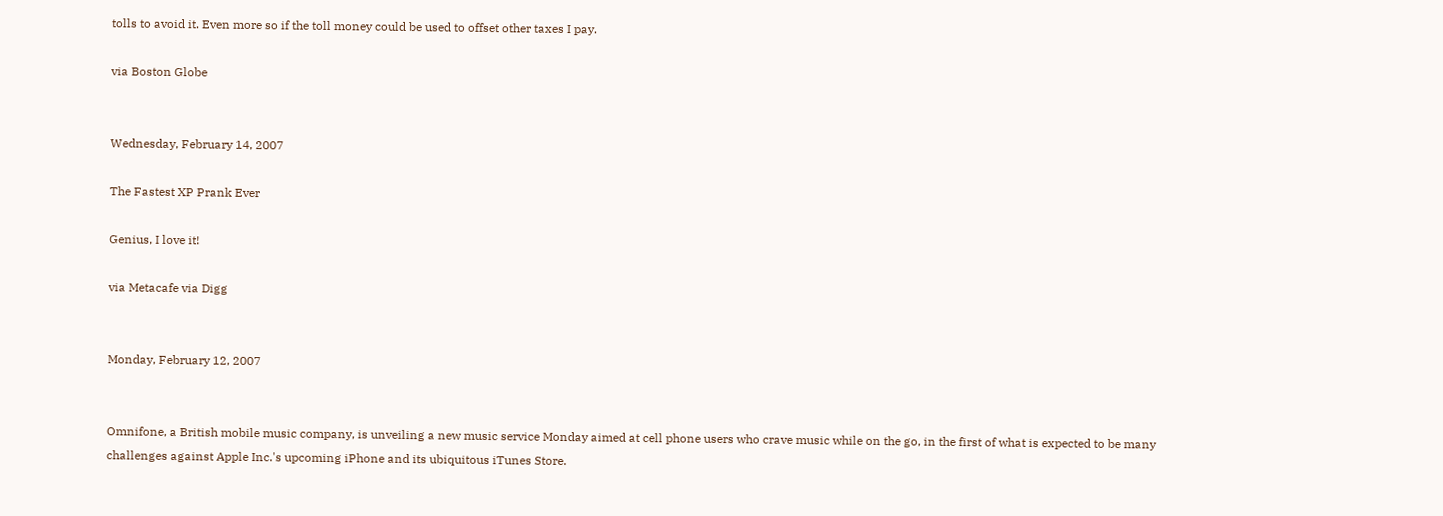tolls to avoid it. Even more so if the toll money could be used to offset other taxes I pay.

via Boston Globe


Wednesday, February 14, 2007

The Fastest XP Prank Ever

Genius, I love it!

via Metacafe via Digg


Monday, February 12, 2007


Omnifone, a British mobile music company, is unveiling a new music service Monday aimed at cell phone users who crave music while on the go, in the first of what is expected to be many challenges against Apple Inc.'s upcoming iPhone and its ubiquitous iTunes Store.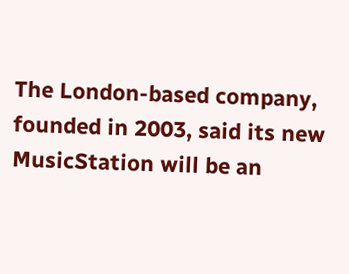The London-based company, founded in 2003, said its new MusicStation will be an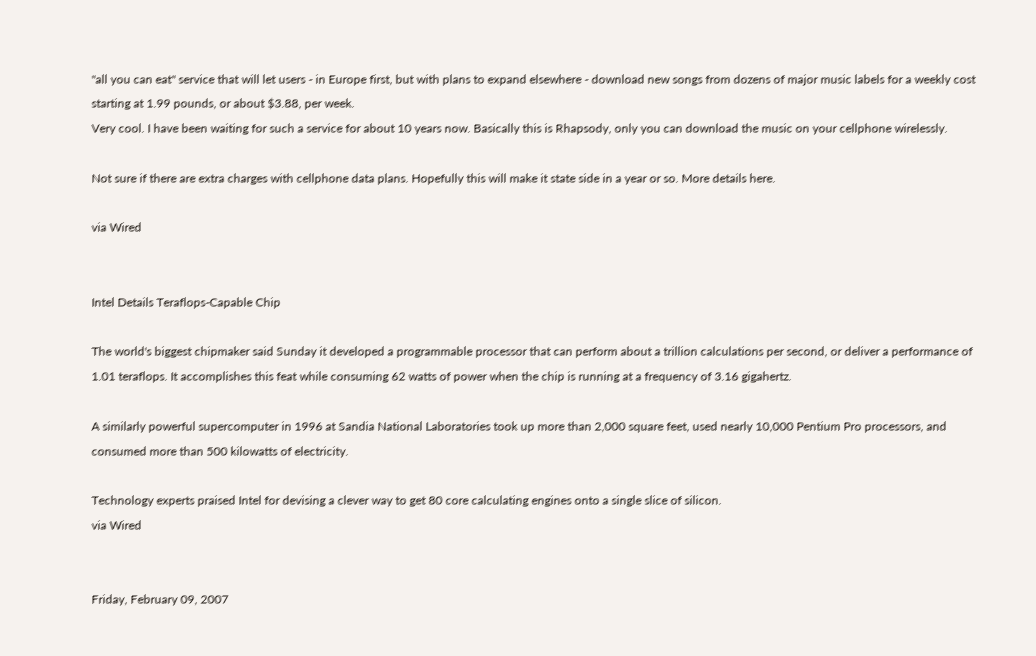"all you can eat" service that will let users - in Europe first, but with plans to expand elsewhere - download new songs from dozens of major music labels for a weekly cost starting at 1.99 pounds, or about $3.88, per week.
Very cool. I have been waiting for such a service for about 10 years now. Basically this is Rhapsody, only you can download the music on your cellphone wirelessly.

Not sure if there are extra charges with cellphone data plans. Hopefully this will make it state side in a year or so. More details here.

via Wired


Intel Details Teraflops-Capable Chip

The world's biggest chipmaker said Sunday it developed a programmable processor that can perform about a trillion calculations per second, or deliver a performance of 1.01 teraflops. It accomplishes this feat while consuming 62 watts of power when the chip is running at a frequency of 3.16 gigahertz.

A similarly powerful supercomputer in 1996 at Sandia National Laboratories took up more than 2,000 square feet, used nearly 10,000 Pentium Pro processors, and consumed more than 500 kilowatts of electricity.

Technology experts praised Intel for devising a clever way to get 80 core calculating engines onto a single slice of silicon.
via Wired


Friday, February 09, 2007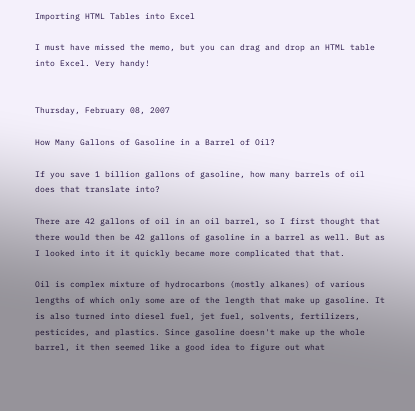Importing HTML Tables into Excel

I must have missed the memo, but you can drag and drop an HTML table into Excel. Very handy!


Thursday, February 08, 2007

How Many Gallons of Gasoline in a Barrel of Oil?

If you save 1 billion gallons of gasoline, how many barrels of oil does that translate into?

There are 42 gallons of oil in an oil barrel, so I first thought that there would then be 42 gallons of gasoline in a barrel as well. But as I looked into it it quickly became more complicated that that.

Oil is complex mixture of hydrocarbons (mostly alkanes) of various lengths of which only some are of the length that make up gasoline. It is also turned into diesel fuel, jet fuel, solvents, fertilizers, pesticides, and plastics. Since gasoline doesn't make up the whole barrel, it then seemed like a good idea to figure out what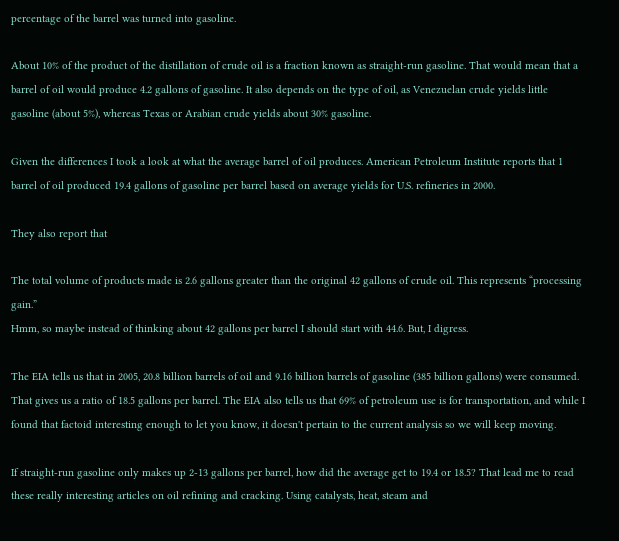percentage of the barrel was turned into gasoline.

About 10% of the product of the distillation of crude oil is a fraction known as straight-run gasoline. That would mean that a barrel of oil would produce 4.2 gallons of gasoline. It also depends on the type of oil, as Venezuelan crude yields little gasoline (about 5%), whereas Texas or Arabian crude yields about 30% gasoline.

Given the differences I took a look at what the average barrel of oil produces. American Petroleum Institute reports that 1 barrel of oil produced 19.4 gallons of gasoline per barrel based on average yields for U.S. refineries in 2000.

They also report that

The total volume of products made is 2.6 gallons greater than the original 42 gallons of crude oil. This represents “processing gain.”
Hmm, so maybe instead of thinking about 42 gallons per barrel I should start with 44.6. But, I digress.

The EIA tells us that in 2005, 20.8 billion barrels of oil and 9.16 billion barrels of gasoline (385 billion gallons) were consumed. That gives us a ratio of 18.5 gallons per barrel. The EIA also tells us that 69% of petroleum use is for transportation, and while I found that factoid interesting enough to let you know, it doesn't pertain to the current analysis so we will keep moving.

If straight-run gasoline only makes up 2-13 gallons per barrel, how did the average get to 19.4 or 18.5? That lead me to read these really interesting articles on oil refining and cracking. Using catalysts, heat, steam and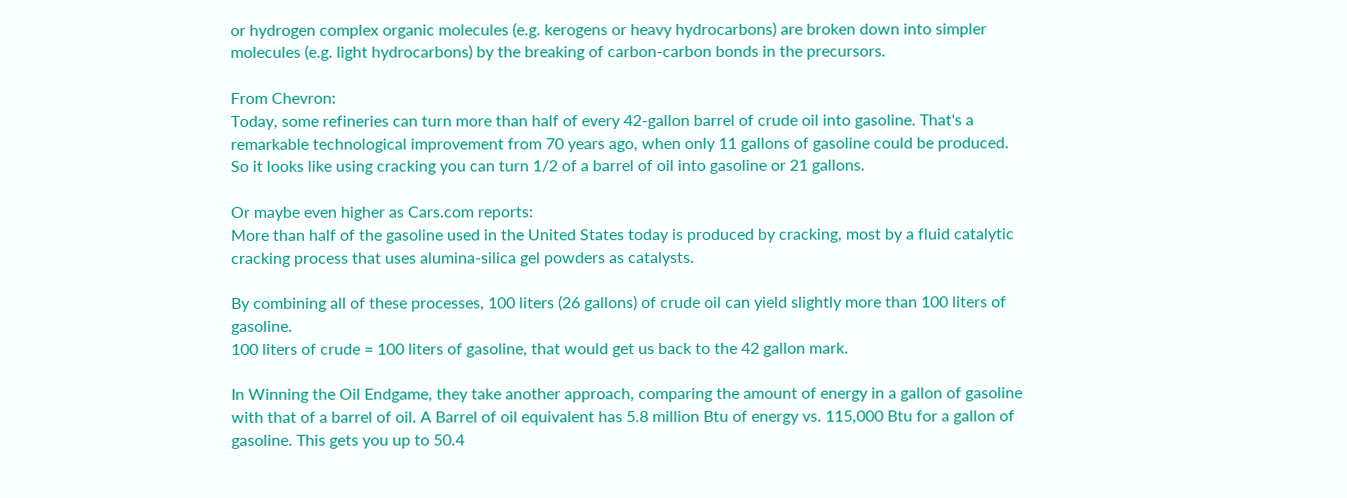or hydrogen complex organic molecules (e.g. kerogens or heavy hydrocarbons) are broken down into simpler molecules (e.g. light hydrocarbons) by the breaking of carbon-carbon bonds in the precursors.

From Chevron:
Today, some refineries can turn more than half of every 42-gallon barrel of crude oil into gasoline. That's a remarkable technological improvement from 70 years ago, when only 11 gallons of gasoline could be produced.
So it looks like using cracking you can turn 1/2 of a barrel of oil into gasoline or 21 gallons.

Or maybe even higher as Cars.com reports:
More than half of the gasoline used in the United States today is produced by cracking, most by a fluid catalytic cracking process that uses alumina-silica gel powders as catalysts.

By combining all of these processes, 100 liters (26 gallons) of crude oil can yield slightly more than 100 liters of gasoline.
100 liters of crude = 100 liters of gasoline, that would get us back to the 42 gallon mark.

In Winning the Oil Endgame, they take another approach, comparing the amount of energy in a gallon of gasoline with that of a barrel of oil. A Barrel of oil equivalent has 5.8 million Btu of energy vs. 115,000 Btu for a gallon of gasoline. This gets you up to 50.4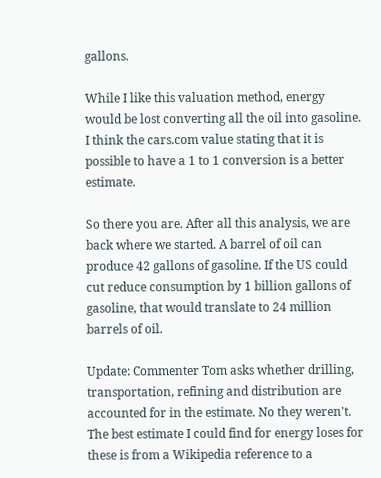gallons.

While I like this valuation method, energy would be lost converting all the oil into gasoline. I think the cars.com value stating that it is possible to have a 1 to 1 conversion is a better estimate.

So there you are. After all this analysis, we are back where we started. A barrel of oil can produce 42 gallons of gasoline. If the US could cut reduce consumption by 1 billion gallons of gasoline, that would translate to 24 million barrels of oil.

Update: Commenter Tom asks whether drilling, transportation, refining and distribution are accounted for in the estimate. No they weren't. The best estimate I could find for energy loses for these is from a Wikipedia reference to a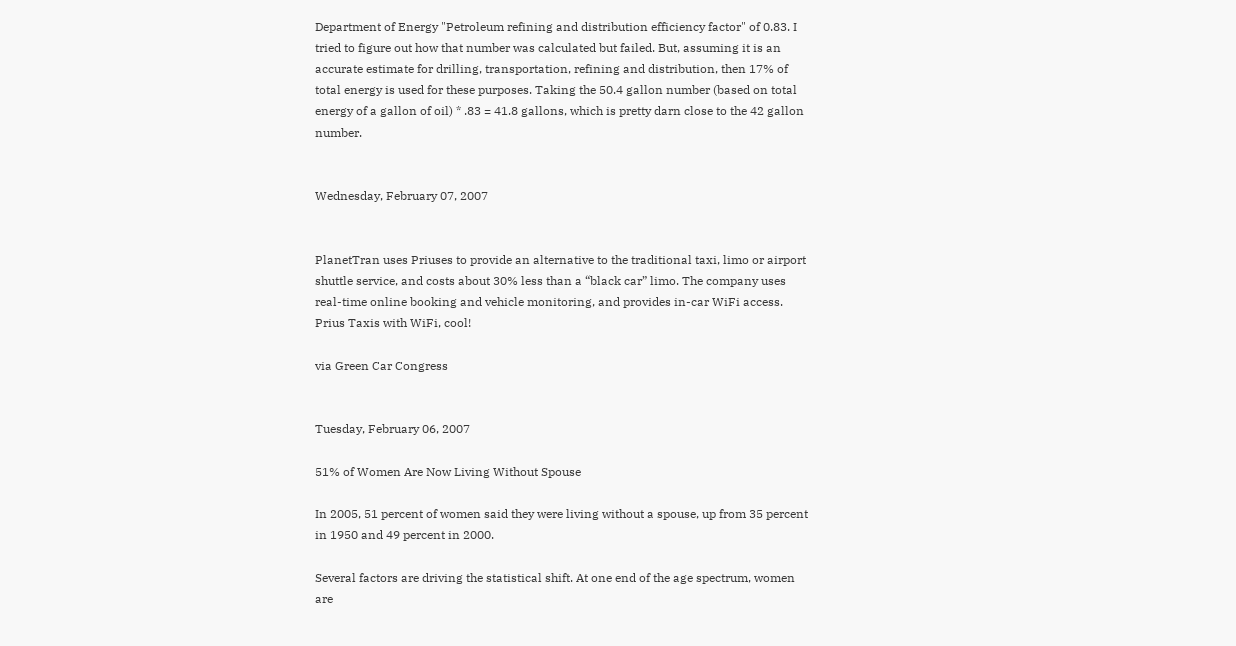Department of Energy "Petroleum refining and distribution efficiency factor" of 0.83. I tried to figure out how that number was calculated but failed. But, assuming it is an accurate estimate for drilling, transportation, refining and distribution, then 17% of total energy is used for these purposes. Taking the 50.4 gallon number (based on total energy of a gallon of oil) * .83 = 41.8 gallons, which is pretty darn close to the 42 gallon number.


Wednesday, February 07, 2007


PlanetTran uses Priuses to provide an alternative to the traditional taxi, limo or airport shuttle service, and costs about 30% less than a “black car” limo. The company uses real-time online booking and vehicle monitoring, and provides in-car WiFi access.
Prius Taxis with WiFi, cool!

via Green Car Congress


Tuesday, February 06, 2007

51% of Women Are Now Living Without Spouse

In 2005, 51 percent of women said they were living without a spouse, up from 35 percent in 1950 and 49 percent in 2000.

Several factors are driving the statistical shift. At one end of the age spectrum, women are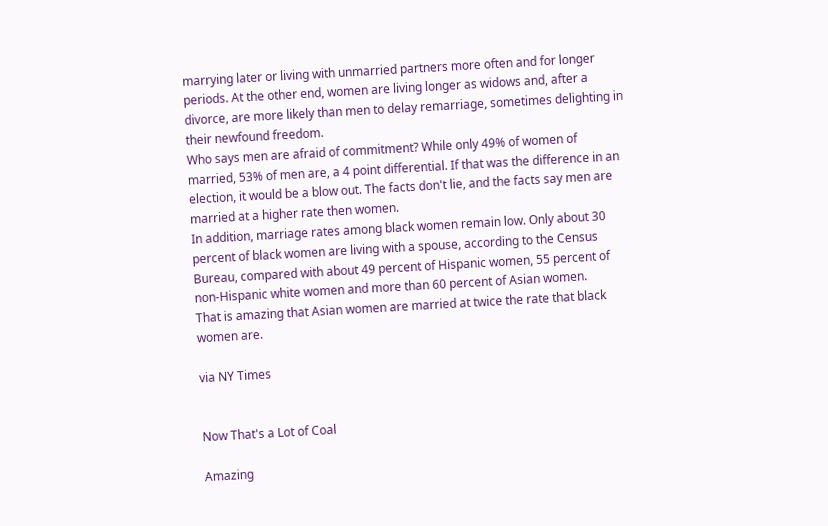marrying later or living with unmarried partners more often and for longer periods. At the other end, women are living longer as widows and, after a divorce, are more likely than men to delay remarriage, sometimes delighting in their newfound freedom.
Who says men are afraid of commitment? While only 49% of women of married, 53% of men are, a 4 point differential. If that was the difference in an election, it would be a blow out. The facts don't lie, and the facts say men are married at a higher rate then women.
In addition, marriage rates among black women remain low. Only about 30 percent of black women are living with a spouse, according to the Census Bureau, compared with about 49 percent of Hispanic women, 55 percent of non-Hispanic white women and more than 60 percent of Asian women.
That is amazing that Asian women are married at twice the rate that black women are.

via NY Times


Now That's a Lot of Coal

Amazing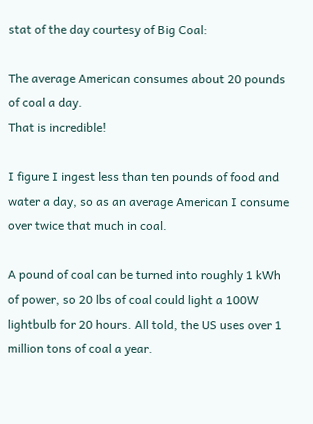stat of the day courtesy of Big Coal:

The average American consumes about 20 pounds of coal a day.
That is incredible!

I figure I ingest less than ten pounds of food and water a day, so as an average American I consume over twice that much in coal.

A pound of coal can be turned into roughly 1 kWh of power, so 20 lbs of coal could light a 100W lightbulb for 20 hours. All told, the US uses over 1 million tons of coal a year.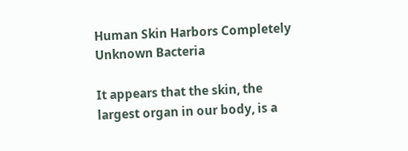Human Skin Harbors Completely Unknown Bacteria

It appears that the skin, the largest organ in our body, is a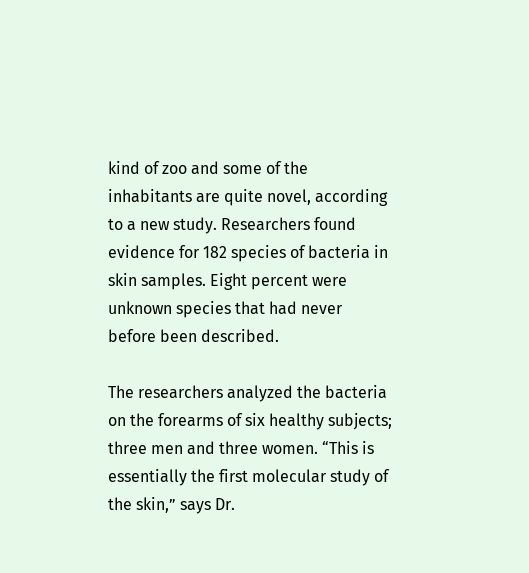kind of zoo and some of the inhabitants are quite novel, according to a new study. Researchers found evidence for 182 species of bacteria in skin samples. Eight percent were unknown species that had never before been described.

The researchers analyzed the bacteria on the forearms of six healthy subjects; three men and three women. “This is essentially the first molecular study of the skin,” says Dr.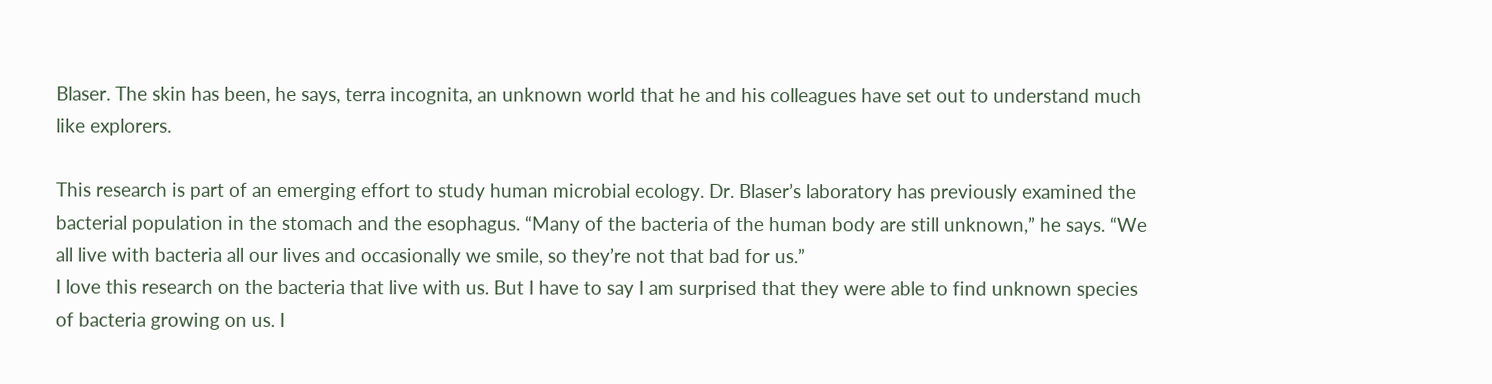Blaser. The skin has been, he says, terra incognita, an unknown world that he and his colleagues have set out to understand much like explorers.

This research is part of an emerging effort to study human microbial ecology. Dr. Blaser’s laboratory has previously examined the bacterial population in the stomach and the esophagus. “Many of the bacteria of the human body are still unknown,” he says. “We all live with bacteria all our lives and occasionally we smile, so they’re not that bad for us.”
I love this research on the bacteria that live with us. But I have to say I am surprised that they were able to find unknown species of bacteria growing on us. I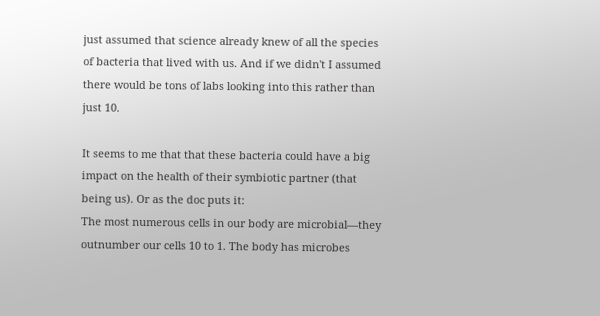just assumed that science already knew of all the species of bacteria that lived with us. And if we didn't I assumed there would be tons of labs looking into this rather than just 10.

It seems to me that that these bacteria could have a big impact on the health of their symbiotic partner (that being us). Or as the doc puts it:
The most numerous cells in our body are microbial—they outnumber our cells 10 to 1. The body has microbes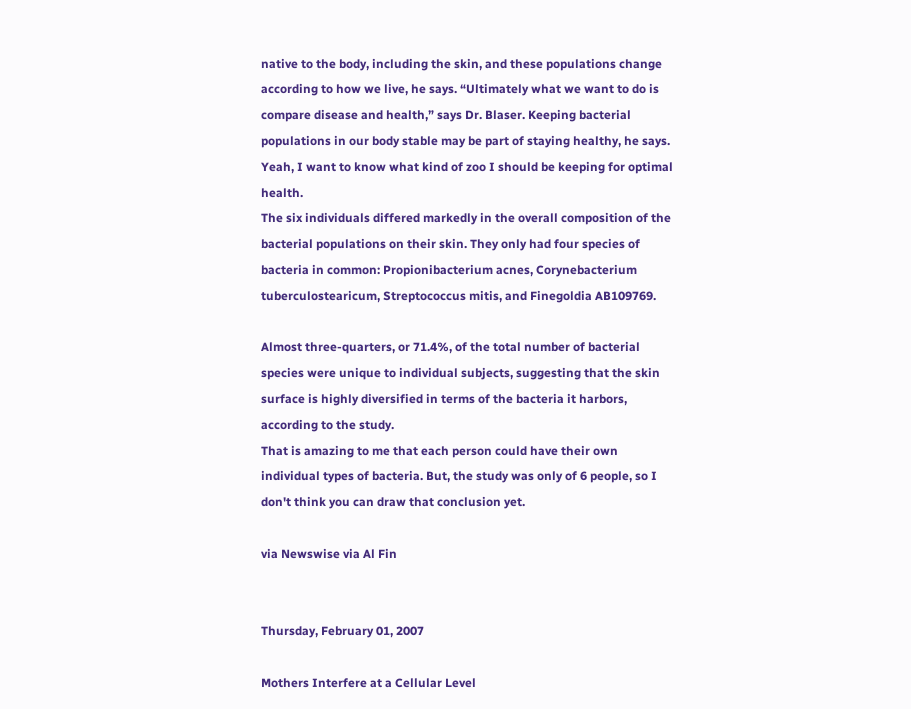native to the body, including the skin, and these populations change according to how we live, he says. “Ultimately what we want to do is compare disease and health,” says Dr. Blaser. Keeping bacterial populations in our body stable may be part of staying healthy, he says.
Yeah, I want to know what kind of zoo I should be keeping for optimal health.
The six individuals differed markedly in the overall composition of the bacterial populations on their skin. They only had four species of bacteria in common: Propionibacterium acnes, Corynebacterium tuberculostearicum, Streptococcus mitis, and Finegoldia AB109769.

Almost three-quarters, or 71.4%, of the total number of bacterial species were unique to individual subjects, suggesting that the skin surface is highly diversified in terms of the bacteria it harbors, according to the study.
That is amazing to me that each person could have their own individual types of bacteria. But, the study was only of 6 people, so I don't think you can draw that conclusion yet.

via Newswise via Al Fin


Thursday, February 01, 2007

Mothers Interfere at a Cellular Level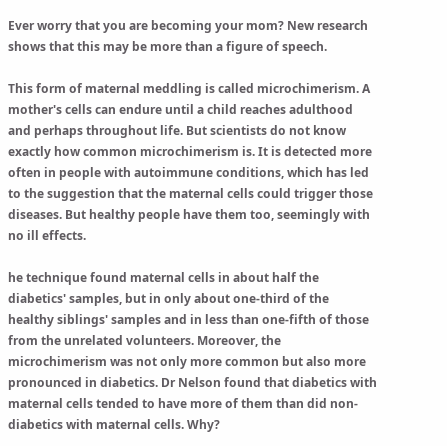Ever worry that you are becoming your mom? New research shows that this may be more than a figure of speech.

This form of maternal meddling is called microchimerism. A mother's cells can endure until a child reaches adulthood and perhaps throughout life. But scientists do not know exactly how common microchimerism is. It is detected more often in people with autoimmune conditions, which has led to the suggestion that the maternal cells could trigger those diseases. But healthy people have them too, seemingly with no ill effects.

he technique found maternal cells in about half the diabetics' samples, but in only about one-third of the healthy siblings' samples and in less than one-fifth of those from the unrelated volunteers. Moreover, the microchimerism was not only more common but also more pronounced in diabetics. Dr Nelson found that diabetics with maternal cells tended to have more of them than did non-diabetics with maternal cells. Why?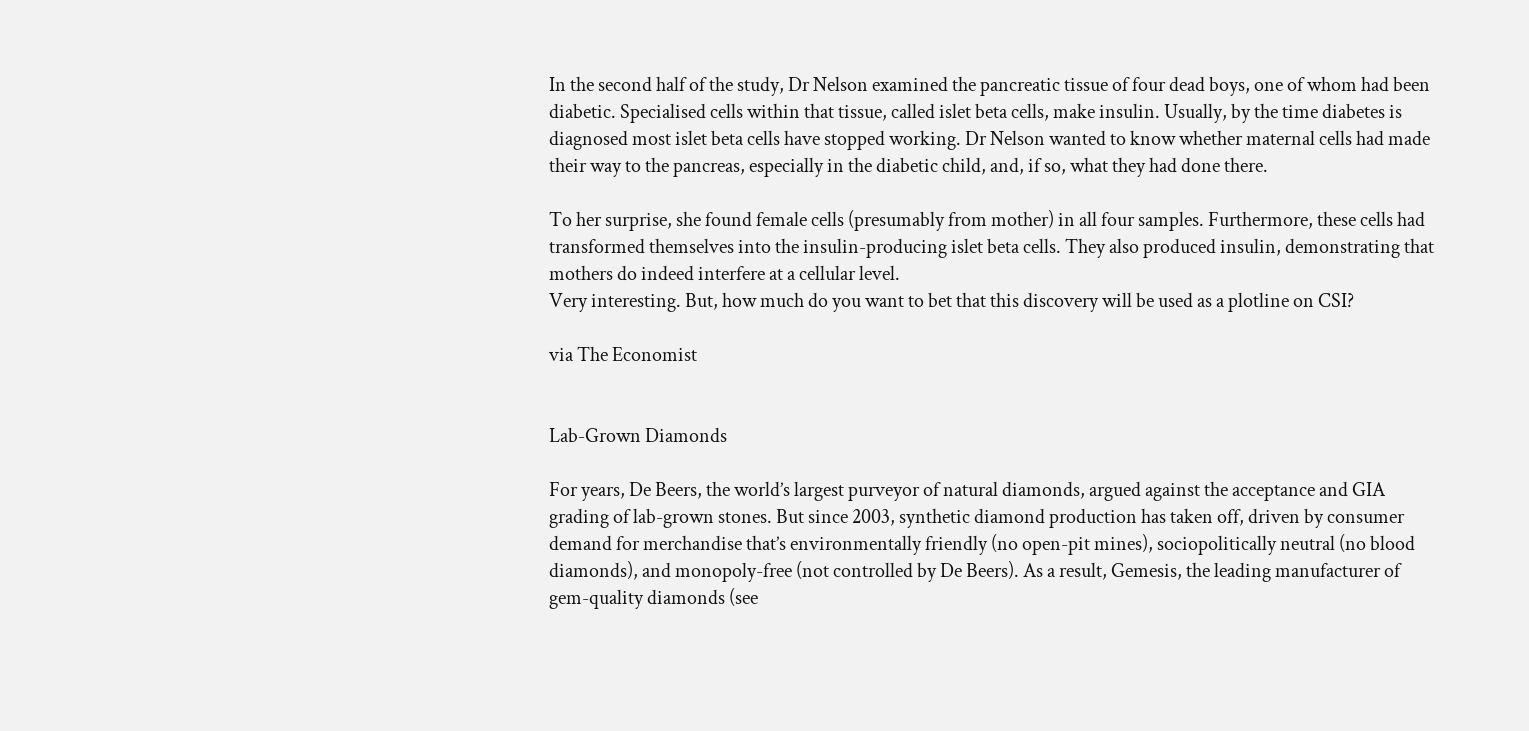In the second half of the study, Dr Nelson examined the pancreatic tissue of four dead boys, one of whom had been diabetic. Specialised cells within that tissue, called islet beta cells, make insulin. Usually, by the time diabetes is diagnosed most islet beta cells have stopped working. Dr Nelson wanted to know whether maternal cells had made their way to the pancreas, especially in the diabetic child, and, if so, what they had done there.

To her surprise, she found female cells (presumably from mother) in all four samples. Furthermore, these cells had transformed themselves into the insulin-producing islet beta cells. They also produced insulin, demonstrating that mothers do indeed interfere at a cellular level.
Very interesting. But, how much do you want to bet that this discovery will be used as a plotline on CSI?

via The Economist


Lab-Grown Diamonds

For years, De Beers, the world’s largest purveyor of natural diamonds, argued against the acceptance and GIA grading of lab-grown stones. But since 2003, synthetic diamond production has taken off, driven by consumer demand for merchandise that’s environmentally friendly (no open-pit mines), sociopolitically neutral (no blood diamonds), and monopoly-free (not controlled by De Beers). As a result, Gemesis, the leading manufacturer of gem-quality diamonds (see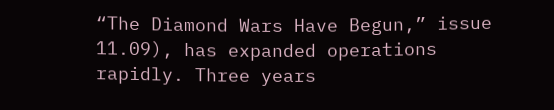“The Diamond Wars Have Begun,” issue 11.09), has expanded operations rapidly. Three years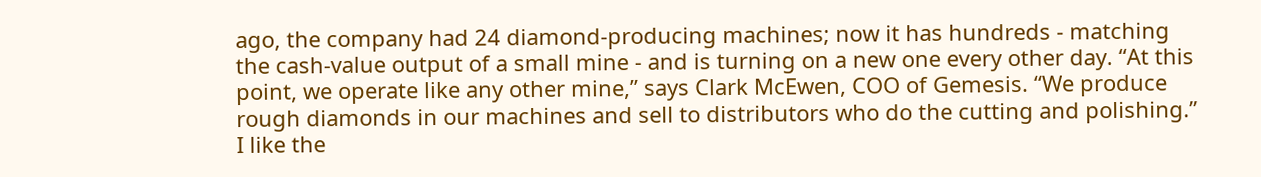ago, the company had 24 diamond-producing machines; now it has hundreds - matching the cash-value output of a small mine - and is turning on a new one every other day. “At this point, we operate like any other mine,” says Clark McEwen, COO of Gemesis. “We produce rough diamonds in our machines and sell to distributors who do the cutting and polishing.”
I like the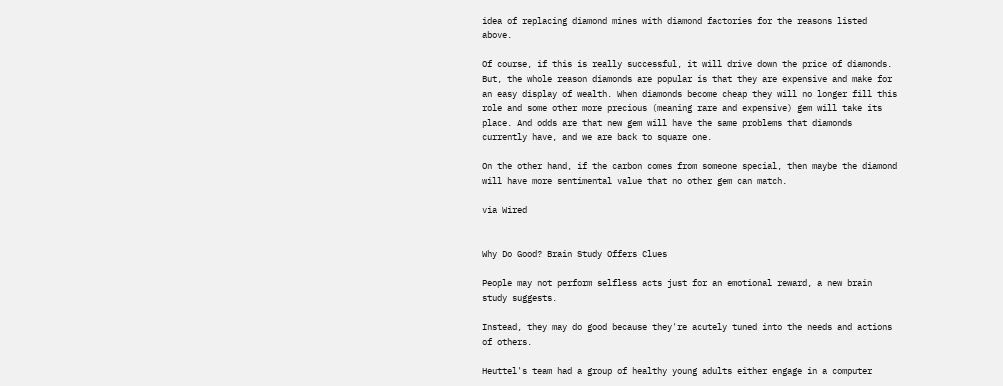idea of replacing diamond mines with diamond factories for the reasons listed above.

Of course, if this is really successful, it will drive down the price of diamonds. But, the whole reason diamonds are popular is that they are expensive and make for an easy display of wealth. When diamonds become cheap they will no longer fill this role and some other more precious (meaning rare and expensive) gem will take its place. And odds are that new gem will have the same problems that diamonds currently have, and we are back to square one.

On the other hand, if the carbon comes from someone special, then maybe the diamond will have more sentimental value that no other gem can match.

via Wired


Why Do Good? Brain Study Offers Clues

People may not perform selfless acts just for an emotional reward, a new brain study suggests.

Instead, they may do good because they're acutely tuned into the needs and actions of others.

Heuttel's team had a group of healthy young adults either engage in a computer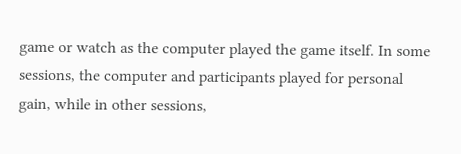game or watch as the computer played the game itself. In some sessions, the computer and participants played for personal gain, while in other sessions,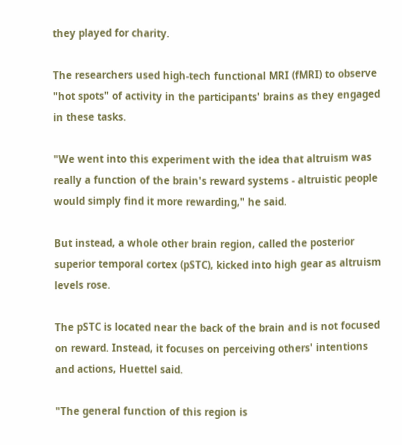they played for charity.

The researchers used high-tech functional MRI (fMRI) to observe "hot spots" of activity in the participants' brains as they engaged in these tasks.

"We went into this experiment with the idea that altruism was really a function of the brain's reward systems - altruistic people would simply find it more rewarding," he said.

But instead, a whole other brain region, called the posterior superior temporal cortex (pSTC), kicked into high gear as altruism levels rose.

The pSTC is located near the back of the brain and is not focused on reward. Instead, it focuses on perceiving others' intentions and actions, Huettel said.

"The general function of this region is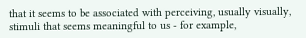that it seems to be associated with perceiving, usually visually, stimuli that seems meaningful to us - for example,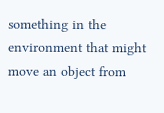something in the environment that might move an object from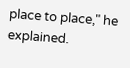place to place," he explained.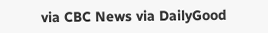via CBC News via DailyGood